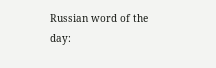Russian word of the day: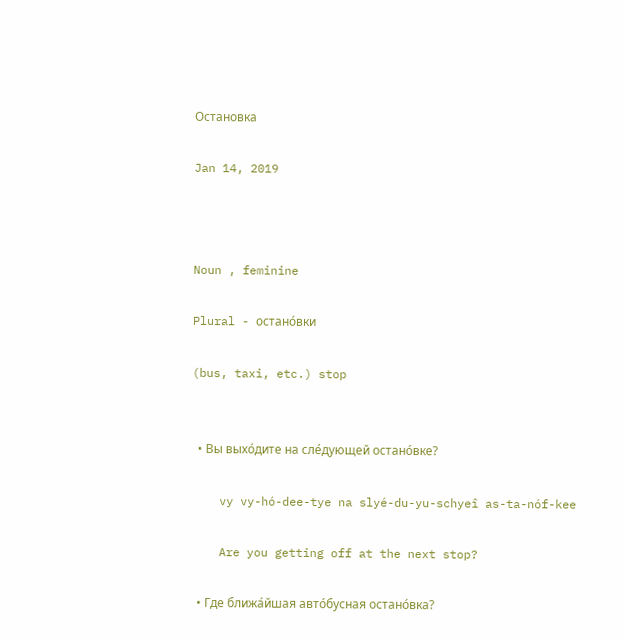Остановка

Jan 14, 2019



Noun , feminine

Plural - остано́вки

(bus, taxi, etc.) stop


  • Вы выхо́дите на сле́дующей остано́вке?

    vy vy-hó-dee-tye na slyé-du-yu-schyeî as-ta-nóf-kee

    Are you getting off at the next stop?

  • Где ближа́йшая авто́бусная остано́вка?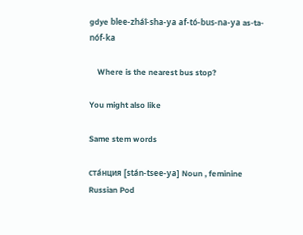gdye blee-zháî-sha-ya af-tó-bus-na-ya as-ta-nóf-ka

    Where is the nearest bus stop?

You might also like

Same stem words

ста́нция [stán-tsee-ya] Noun , feminine
Russian Pod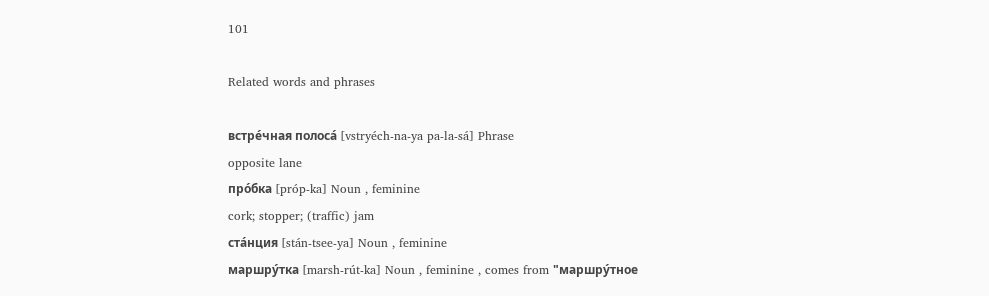101

Related words and phrases

встре́чная полоса́ [vstryéch-na-ya pa-la-sá] Phrase
opposite lane
про́бка [próp-ka] Noun , feminine
cork; stopper; (traffic) jam
ста́нция [stán-tsee-ya] Noun , feminine
маршру́тка [marsh-rút-ka] Noun , feminine , comes from "маршру́тное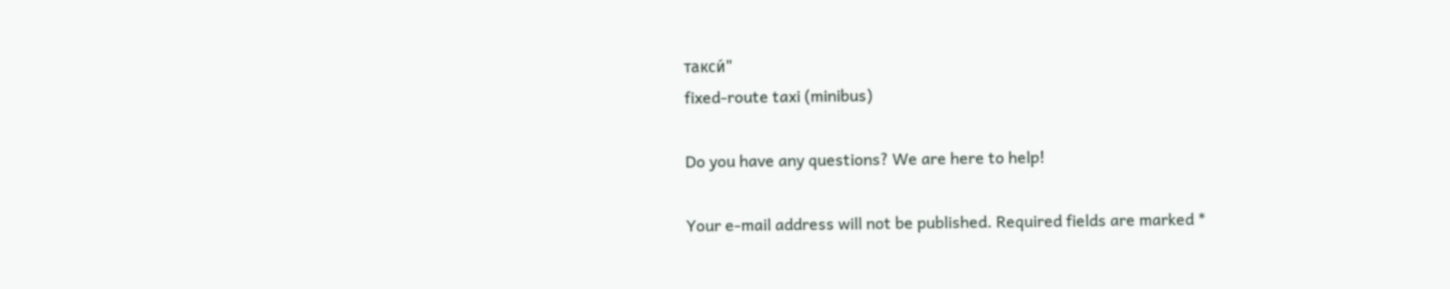такси́"
fixed-route taxi (minibus)

Do you have any questions? We are here to help!

Your e-mail address will not be published. Required fields are marked *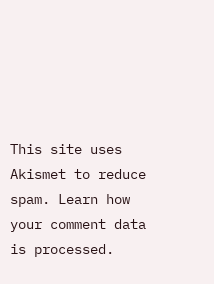This site uses Akismet to reduce spam. Learn how your comment data is processed.